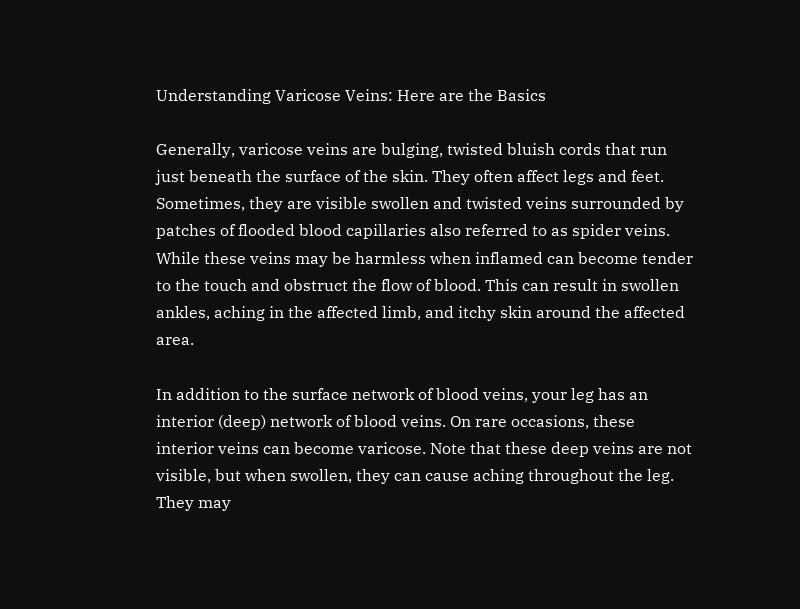Understanding Varicose Veins: Here are the Basics

Generally, varicose veins are bulging, twisted bluish cords that run just beneath the surface of the skin. They often affect legs and feet. Sometimes, they are visible swollen and twisted veins surrounded by patches of flooded blood capillaries also referred to as spider veins. While these veins may be harmless when inflamed can become tender to the touch and obstruct the flow of blood. This can result in swollen ankles, aching in the affected limb, and itchy skin around the affected area.

In addition to the surface network of blood veins, your leg has an interior (deep) network of blood veins. On rare occasions, these interior veins can become varicose. Note that these deep veins are not visible, but when swollen, they can cause aching throughout the leg. They may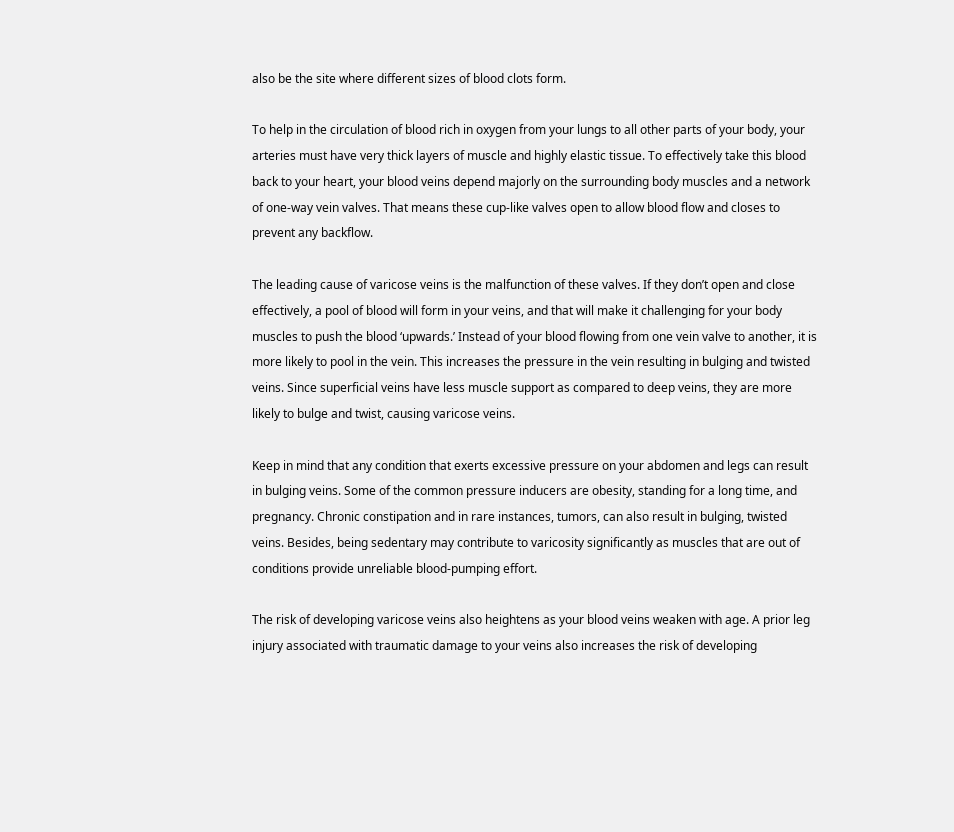also be the site where different sizes of blood clots form.

To help in the circulation of blood rich in oxygen from your lungs to all other parts of your body, your arteries must have very thick layers of muscle and highly elastic tissue. To effectively take this blood back to your heart, your blood veins depend majorly on the surrounding body muscles and a network of one-way vein valves. That means these cup-like valves open to allow blood flow and closes to prevent any backflow.

The leading cause of varicose veins is the malfunction of these valves. If they don’t open and close effectively, a pool of blood will form in your veins, and that will make it challenging for your body muscles to push the blood ‘upwards.’ Instead of your blood flowing from one vein valve to another, it is more likely to pool in the vein. This increases the pressure in the vein resulting in bulging and twisted veins. Since superficial veins have less muscle support as compared to deep veins, they are more likely to bulge and twist, causing varicose veins.

Keep in mind that any condition that exerts excessive pressure on your abdomen and legs can result in bulging veins. Some of the common pressure inducers are obesity, standing for a long time, and pregnancy. Chronic constipation and in rare instances, tumors, can also result in bulging, twisted veins. Besides, being sedentary may contribute to varicosity significantly as muscles that are out of conditions provide unreliable blood-pumping effort.

The risk of developing varicose veins also heightens as your blood veins weaken with age. A prior leg injury associated with traumatic damage to your veins also increases the risk of developing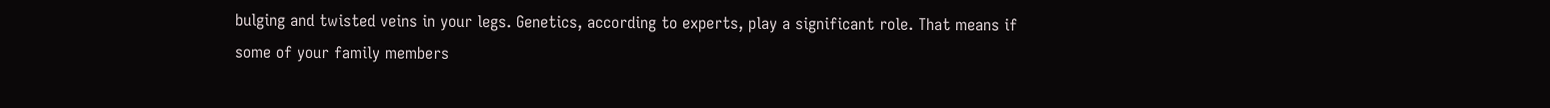bulging and twisted veins in your legs. Genetics, according to experts, play a significant role. That means if some of your family members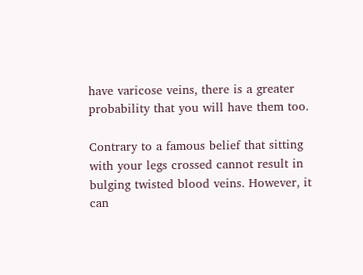have varicose veins, there is a greater probability that you will have them too.

Contrary to a famous belief that sitting with your legs crossed cannot result in bulging twisted blood veins. However, it can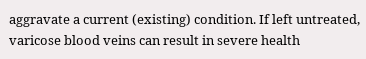aggravate a current (existing) condition. If left untreated, varicose blood veins can result in severe health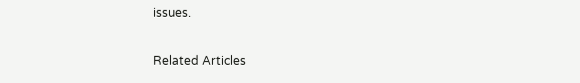issues.

Related Articles